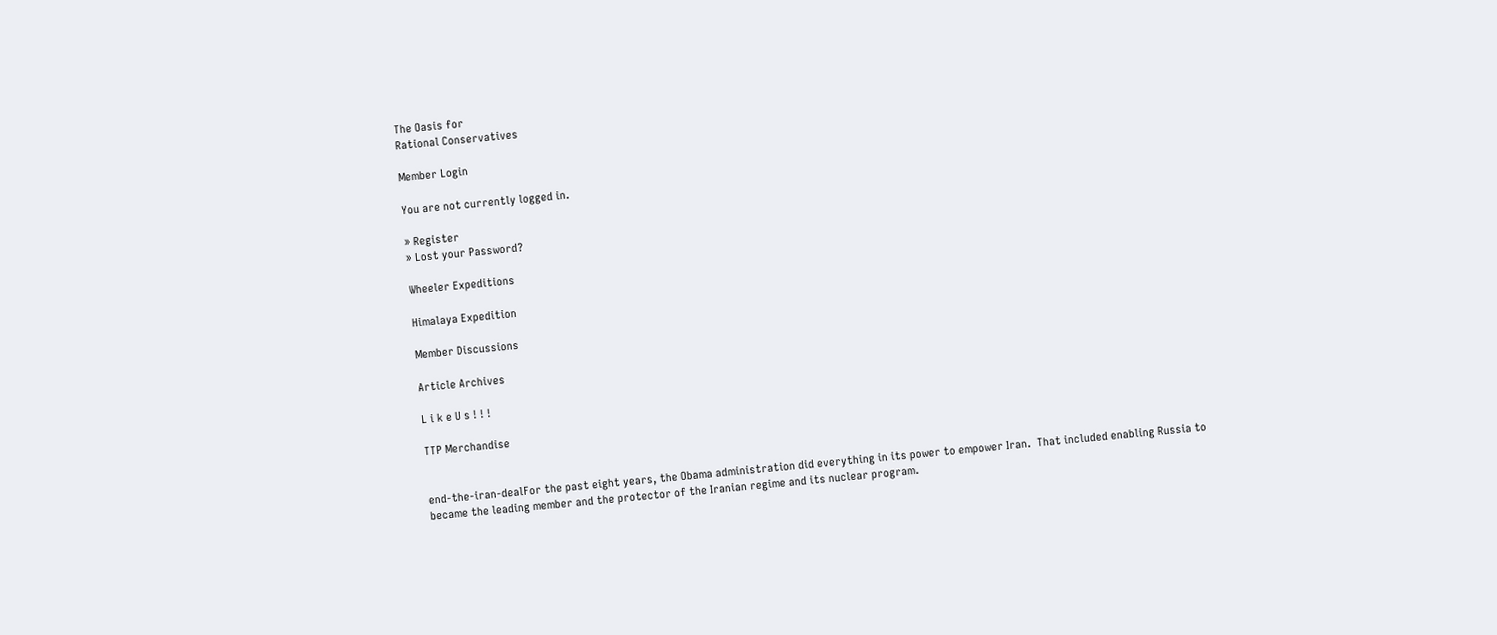The Oasis for
Rational Conservatives

Member Login

You are not currently logged in.

» Register
» Lost your Password?

Wheeler Expeditions

Himalaya Expedition

Member Discussions

Article Archives

L i k e U s ! ! !

TTP Merchandise


end-the-iran-dealFor the past eight years, the Obama administration did everything in its power to empower Iran.  That included enabling Russia to became the leading member and the protector of the Iranian regime and its nuclear program.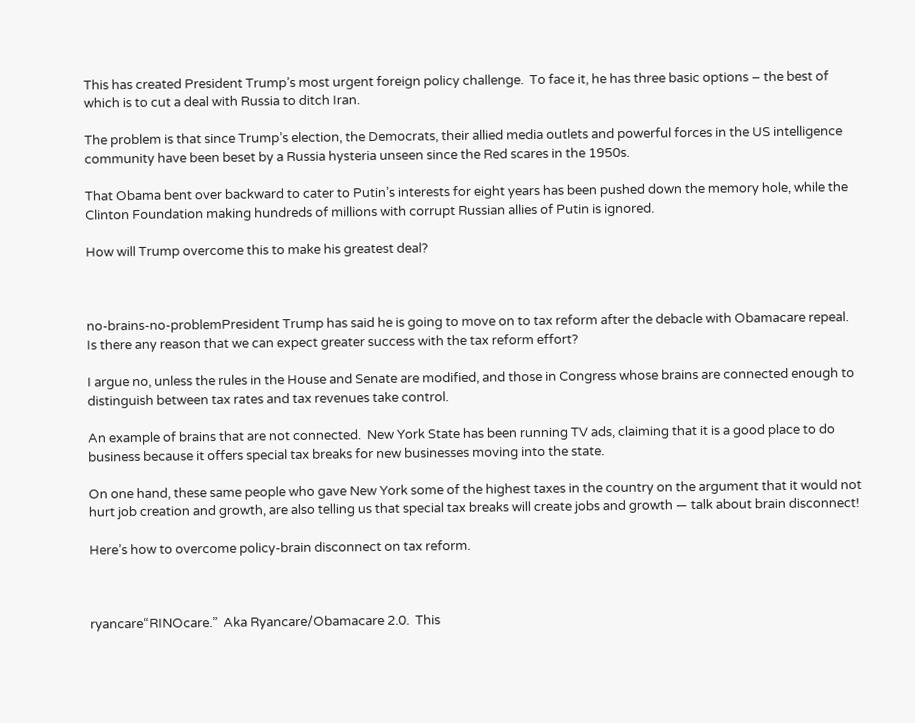This has created President Trump’s most urgent foreign policy challenge.  To face it, he has three basic options – the best of which is to cut a deal with Russia to ditch Iran.

The problem is that since Trump’s election, the Democrats, their allied media outlets and powerful forces in the US intelligence community have been beset by a Russia hysteria unseen since the Red scares in the 1950s.

That Obama bent over backward to cater to Putin’s interests for eight years has been pushed down the memory hole, while the Clinton Foundation making hundreds of millions with corrupt Russian allies of Putin is ignored.

How will Trump overcome this to make his greatest deal?



no-brains-no-problemPresident Trump has said he is going to move on to tax reform after the debacle with Obamacare repeal. Is there any reason that we can expect greater success with the tax reform effort?

I argue no, unless the rules in the House and Senate are modified, and those in Congress whose brains are connected enough to distinguish between tax rates and tax revenues take control.

An example of brains that are not connected.  New York State has been running TV ads, claiming that it is a good place to do business because it offers special tax breaks for new businesses moving into the state.

On one hand, these same people who gave New York some of the highest taxes in the country on the argument that it would not hurt job creation and growth, are also telling us that special tax breaks will create jobs and growth — talk about brain disconnect!

Here’s how to overcome policy-brain disconnect on tax reform.



ryancare“RINOcare.”  Aka Ryancare/Obamacare 2.0.  This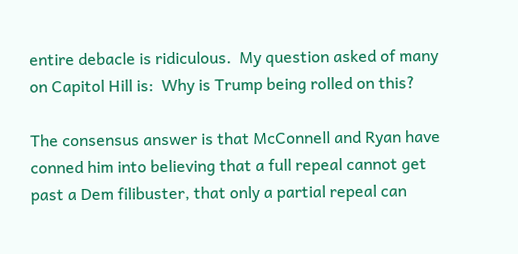entire debacle is ridiculous.  My question asked of many on Capitol Hill is:  Why is Trump being rolled on this?

The consensus answer is that McConnell and Ryan have conned him into believing that a full repeal cannot get past a Dem filibuster, that only a partial repeal can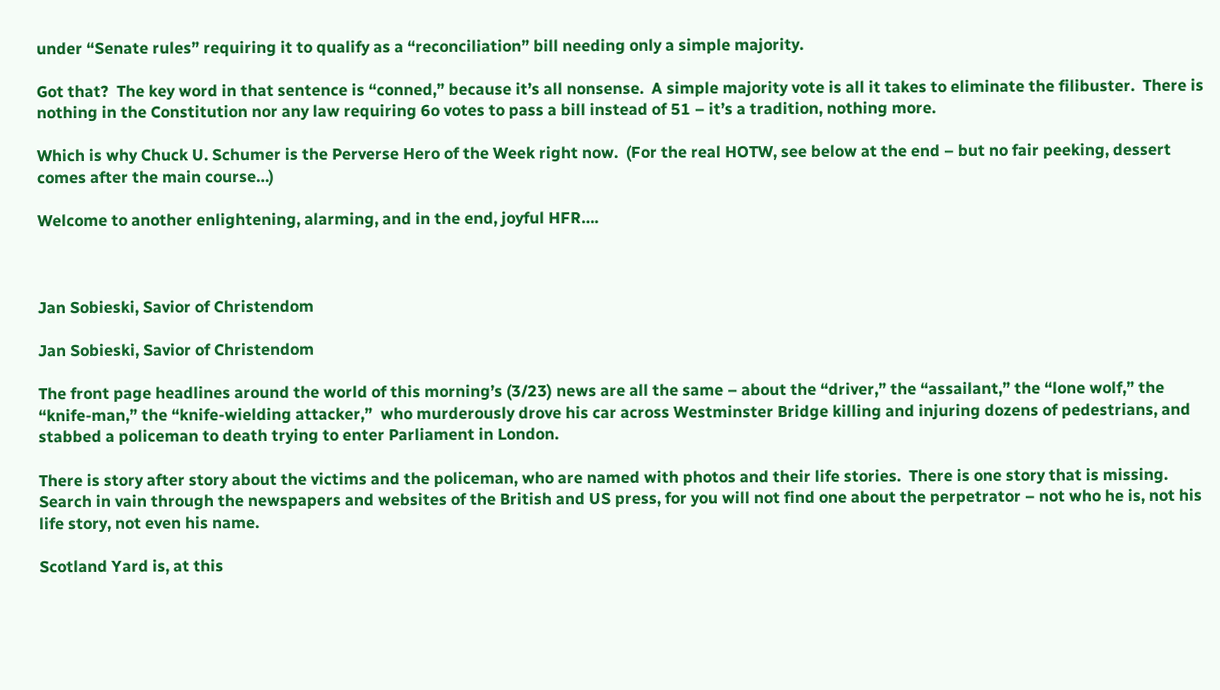under “Senate rules” requiring it to qualify as a “reconciliation” bill needing only a simple majority.

Got that?  The key word in that sentence is “conned,” because it’s all nonsense.  A simple majority vote is all it takes to eliminate the filibuster.  There is nothing in the Constitution nor any law requiring 6o votes to pass a bill instead of 51 – it’s a tradition, nothing more.

Which is why Chuck U. Schumer is the Perverse Hero of the Week right now.  (For the real HOTW, see below at the end – but no fair peeking, dessert comes after the main course…)

Welcome to another enlightening, alarming, and in the end, joyful HFR….



Jan Sobieski, Savior of Christendom

Jan Sobieski, Savior of Christendom

The front page headlines around the world of this morning’s (3/23) news are all the same – about the “driver,” the “assailant,” the “lone wolf,” the “knife-man,” the “knife-wielding attacker,”  who murderously drove his car across Westminster Bridge killing and injuring dozens of pedestrians, and stabbed a policeman to death trying to enter Parliament in London.

There is story after story about the victims and the policeman, who are named with photos and their life stories.  There is one story that is missing.  Search in vain through the newspapers and websites of the British and US press, for you will not find one about the perpetrator – not who he is, not his life story, not even his name.

Scotland Yard is, at this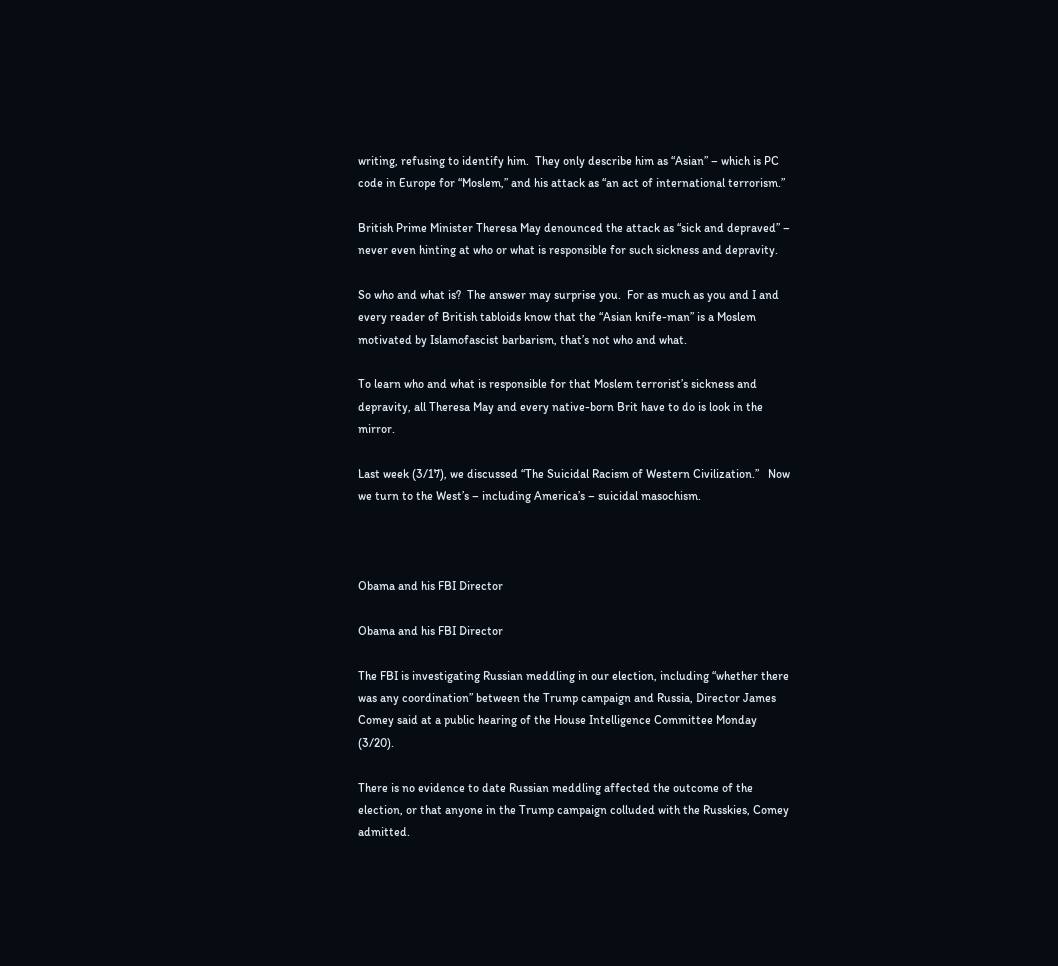writing, refusing to identify him.  They only describe him as “Asian” – which is PC code in Europe for “Moslem,” and his attack as “an act of international terrorism.”

British Prime Minister Theresa May denounced the attack as “sick and depraved” – never even hinting at who or what is responsible for such sickness and depravity.

So who and what is?  The answer may surprise you.  For as much as you and I and every reader of British tabloids know that the “Asian knife-man” is a Moslem motivated by Islamofascist barbarism, that’s not who and what.

To learn who and what is responsible for that Moslem terrorist’s sickness and depravity, all Theresa May and every native-born Brit have to do is look in the mirror.

Last week (3/17), we discussed “The Suicidal Racism of Western Civilization.”   Now we turn to the West’s – including America’s – suicidal masochism.



Obama and his FBI Director

Obama and his FBI Director

The FBI is investigating Russian meddling in our election, including “whether there was any coordination” between the Trump campaign and Russia, Director James Comey said at a public hearing of the House Intelligence Committee Monday (3/20).

There is no evidence to date Russian meddling affected the outcome of the election, or that anyone in the Trump campaign colluded with the Russkies, Comey admitted.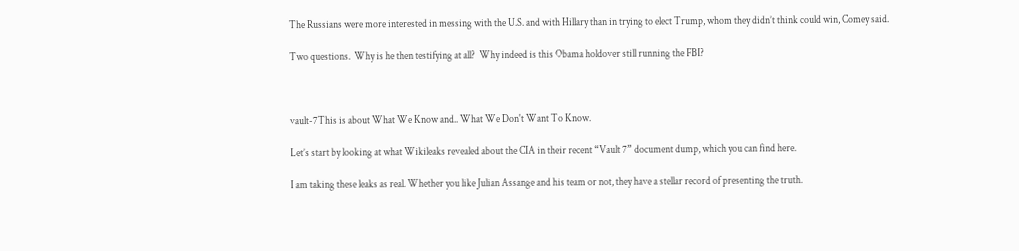The Russians were more interested in messing with the U.S. and with Hillary than in trying to elect Trump, whom they didn’t think could win, Comey said.

Two questions.  Why is he then testifying at all?  Why indeed is this Obama holdover still running the FBI?



vault-7This is about What We Know and.. What We Don't Want To Know.

Let’s start by looking at what Wikileaks revealed about the CIA in their recent “Vault 7” document dump, which you can find here.

I am taking these leaks as real. Whether you like Julian Assange and his team or not, they have a stellar record of presenting the truth.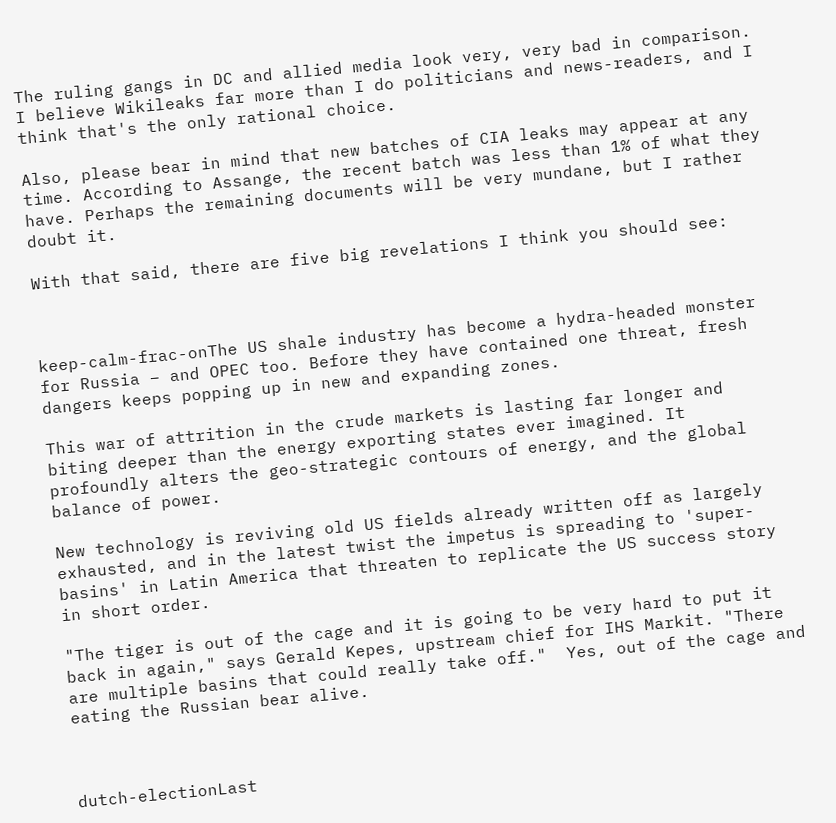The ruling gangs in DC and allied media look very, very bad in comparison. I believe Wikileaks far more than I do politicians and news-readers, and I think that's the only rational choice.

Also, please bear in mind that new batches of CIA leaks may appear at any time. According to Assange, the recent batch was less than 1% of what they have. Perhaps the remaining documents will be very mundane, but I rather doubt it.

With that said, there are five big revelations I think you should see:



keep-calm-frac-onThe US shale industry has become a hydra-headed monster for Russia – and OPEC too. Before they have contained one threat, fresh dangers keeps popping up in new and expanding zones.

This war of attrition in the crude markets is lasting far longer and biting deeper than the energy exporting states ever imagined. It profoundly alters the geo-strategic contours of energy, and the global balance of power.

New technology is reviving old US fields already written off as largely exhausted, and in the latest twist the impetus is spreading to 'super-basins' in Latin America that threaten to replicate the US success story in short order.

"The tiger is out of the cage and it is going to be very hard to put it back in again," says Gerald Kepes, upstream chief for IHS Markit. "There are multiple basins that could really take off."  Yes, out of the cage and eating the Russian bear alive.



dutch-electionLast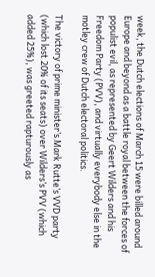week, the Dutch elections of March 15 were billed around Europe and beyond as a battle royal between the forces of populist evil, as represented by Geert Wilders and his Freedom Party (PVV), and virtually everybody else in the motley crew of Dutch electoral politics.

The victory of prime minister’s Mark Rutte’s VVD party (which lost 20% of its seats) over Wilders’s PVV (which added 25%), was greeted rapturously as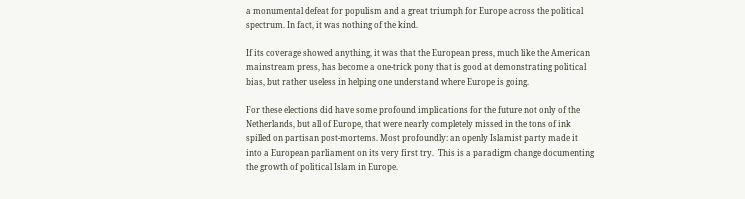a monumental defeat for populism and a great triumph for Europe across the political spectrum. In fact, it was nothing of the kind.

If its coverage showed anything, it was that the European press, much like the American mainstream press, has become a one-trick pony that is good at demonstrating political bias, but rather useless in helping one understand where Europe is going.

For these elections did have some profound implications for the future not only of the Netherlands, but all of Europe, that were nearly completely missed in the tons of ink spilled on partisan post-mortems. Most profoundly: an openly Islamist party made it into a European parliament on its very first try.  This is a paradigm change documenting the growth of political Islam in Europe.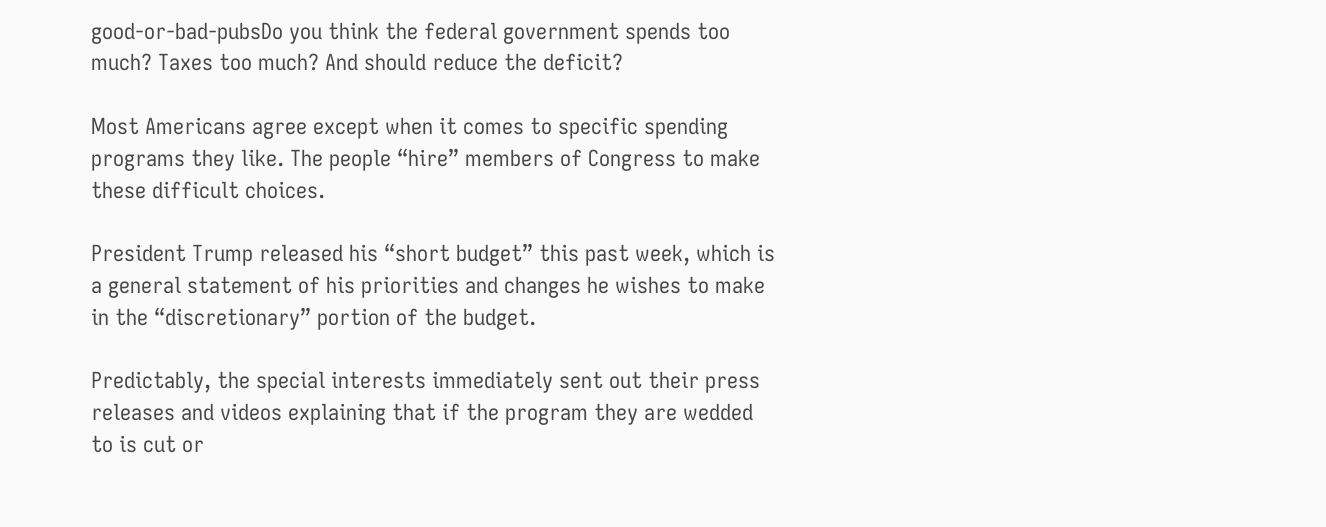good-or-bad-pubsDo you think the federal government spends too much? Taxes too much? And should reduce the deficit?

Most Americans agree except when it comes to specific spending programs they like. The people “hire” members of Congress to make these difficult choices.

President Trump released his “short budget” this past week, which is a general statement of his priorities and changes he wishes to make in the “discretionary” portion of the budget.

Predictably, the special interests immediately sent out their press releases and videos explaining that if the program they are wedded to is cut or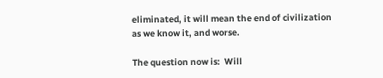eliminated, it will mean the end of civilization as we know it, and worse.

The question now is:  Will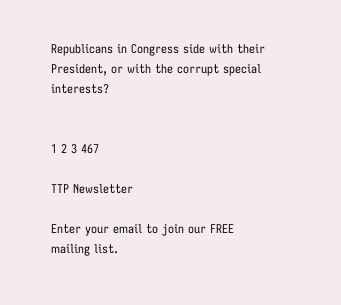Republicans in Congress side with their President, or with the corrupt special interests?


1 2 3 467

TTP Newsletter

Enter your email to join our FREE mailing list.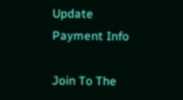Update Payment Info

Join To The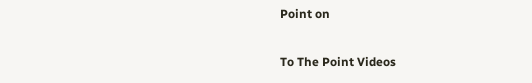Point on

To The Point Videos